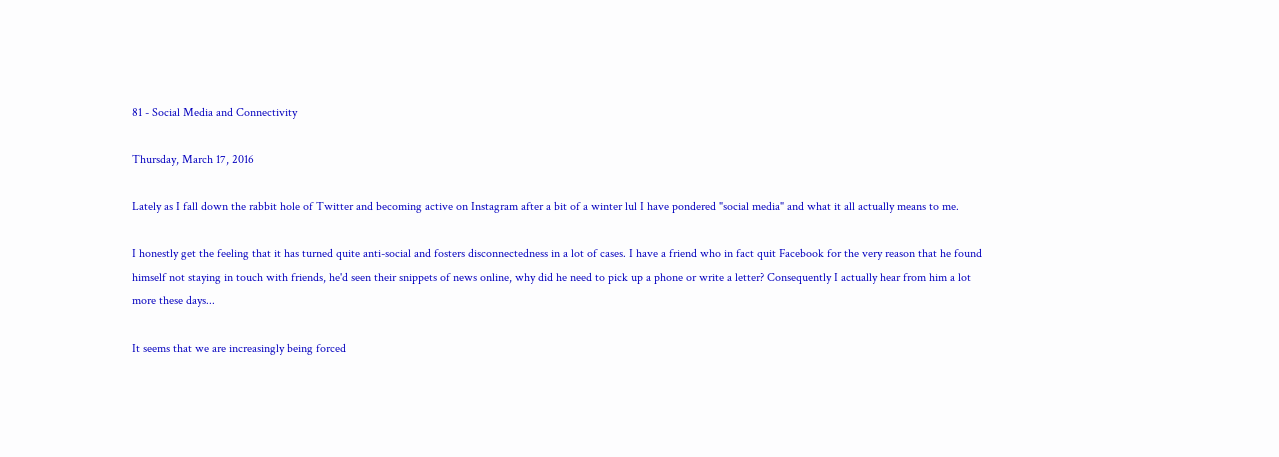81 - Social Media and Connectivity

Thursday, March 17, 2016

Lately as I fall down the rabbit hole of Twitter and becoming active on Instagram after a bit of a winter lul I have pondered "social media" and what it all actually means to me.

I honestly get the feeling that it has turned quite anti-social and fosters disconnectedness in a lot of cases. I have a friend who in fact quit Facebook for the very reason that he found himself not staying in touch with friends, he'd seen their snippets of news online, why did he need to pick up a phone or write a letter? Consequently I actually hear from him a lot more these days...

It seems that we are increasingly being forced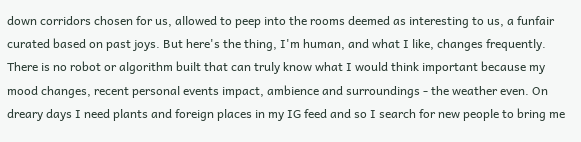down corridors chosen for us, allowed to peep into the rooms deemed as interesting to us, a funfair curated based on past joys. But here's the thing, I'm human, and what I like, changes frequently. There is no robot or algorithm built that can truly know what I would think important because my mood changes, recent personal events impact, ambience and surroundings - the weather even. On dreary days I need plants and foreign places in my IG feed and so I search for new people to bring me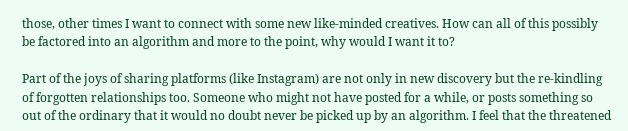those, other times I want to connect with some new like-minded creatives. How can all of this possibly be factored into an algorithm and more to the point, why would I want it to?

Part of the joys of sharing platforms (like Instagram) are not only in new discovery but the re-kindling of forgotten relationships too. Someone who might not have posted for a while, or posts something so out of the ordinary that it would no doubt never be picked up by an algorithm. I feel that the threatened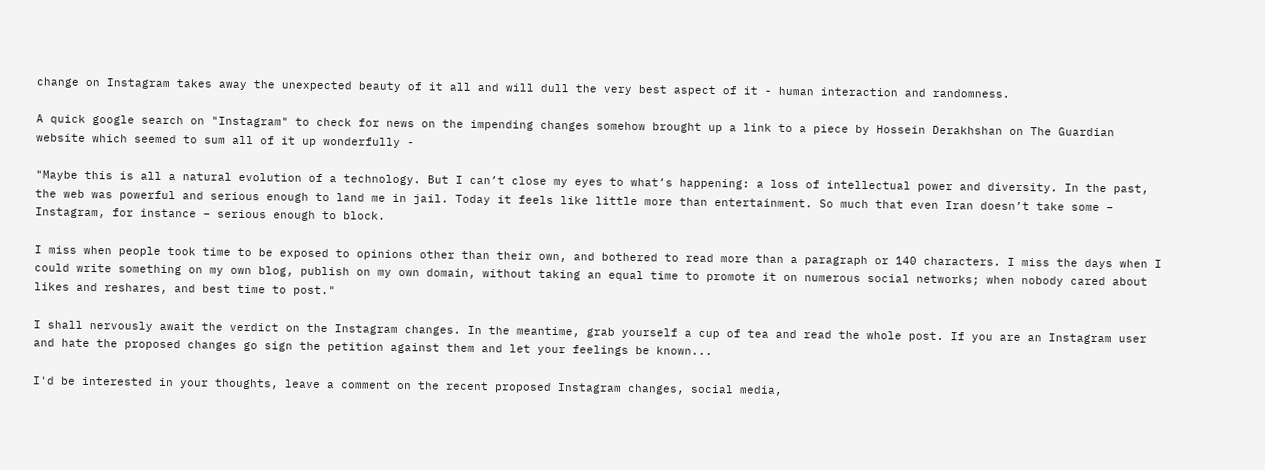change on Instagram takes away the unexpected beauty of it all and will dull the very best aspect of it - human interaction and randomness.

A quick google search on "Instagram" to check for news on the impending changes somehow brought up a link to a piece by Hossein Derakhshan on The Guardian website which seemed to sum all of it up wonderfully -

"Maybe this is all a natural evolution of a technology. But I can’t close my eyes to what’s happening: a loss of intellectual power and diversity. In the past, the web was powerful and serious enough to land me in jail. Today it feels like little more than entertainment. So much that even Iran doesn’t take some – Instagram, for instance – serious enough to block.

I miss when people took time to be exposed to opinions other than their own, and bothered to read more than a paragraph or 140 characters. I miss the days when I could write something on my own blog, publish on my own domain, without taking an equal time to promote it on numerous social networks; when nobody cared about likes and reshares, and best time to post."

I shall nervously await the verdict on the Instagram changes. In the meantime, grab yourself a cup of tea and read the whole post. If you are an Instagram user and hate the proposed changes go sign the petition against them and let your feelings be known...

I'd be interested in your thoughts, leave a comment on the recent proposed Instagram changes, social media,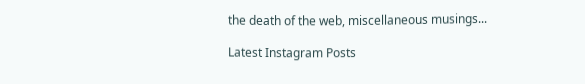the death of the web, miscellaneous musings...

Latest Instagram Posts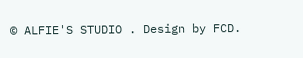© ALFIE'S STUDIO . Design by FCD.